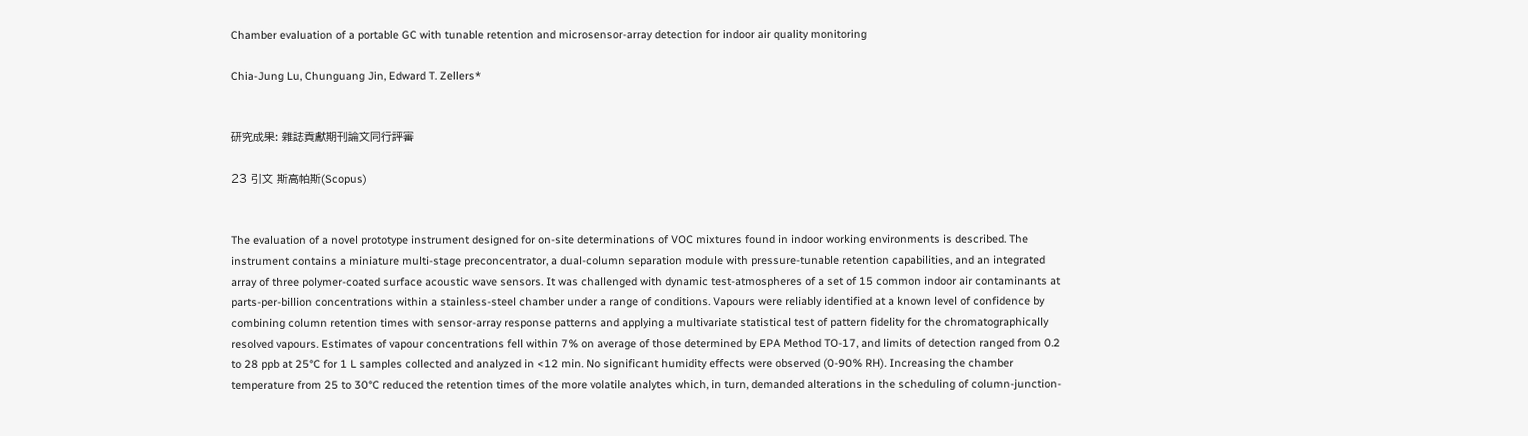Chamber evaluation of a portable GC with tunable retention and microsensor-array detection for indoor air quality monitoring

Chia-Jung Lu, Chunguang Jin, Edward T. Zellers*


研究成果: 雜誌貢獻期刊論文同行評審

23 引文 斯高帕斯(Scopus)


The evaluation of a novel prototype instrument designed for on-site determinations of VOC mixtures found in indoor working environments is described. The instrument contains a miniature multi-stage preconcentrator, a dual-column separation module with pressure-tunable retention capabilities, and an integrated array of three polymer-coated surface acoustic wave sensors. It was challenged with dynamic test-atmospheres of a set of 15 common indoor air contaminants at parts-per-billion concentrations within a stainless-steel chamber under a range of conditions. Vapours were reliably identified at a known level of confidence by combining column retention times with sensor-array response patterns and applying a multivariate statistical test of pattern fidelity for the chromatographically resolved vapours. Estimates of vapour concentrations fell within 7% on average of those determined by EPA Method TO-17, and limits of detection ranged from 0.2 to 28 ppb at 25°C for 1 L samples collected and analyzed in <12 min. No significant humidity effects were observed (0-90% RH). Increasing the chamber temperature from 25 to 30°C reduced the retention times of the more volatile analytes which, in turn, demanded alterations in the scheduling of column-junction-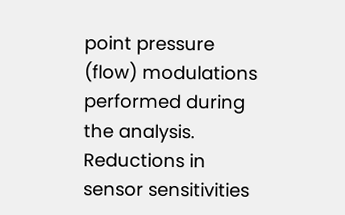point pressure (flow) modulations performed during the analysis. Reductions in sensor sensitivities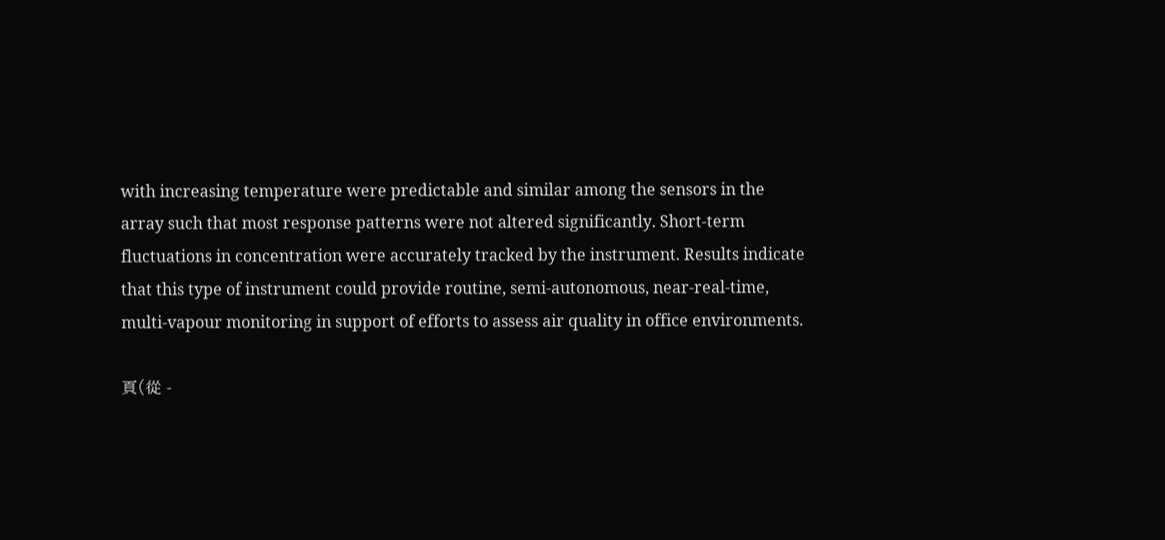with increasing temperature were predictable and similar among the sensors in the array such that most response patterns were not altered significantly. Short-term fluctuations in concentration were accurately tracked by the instrument. Results indicate that this type of instrument could provide routine, semi-autonomous, near-real-time, multi-vapour monitoring in support of efforts to assess air quality in office environments.

頁(從 -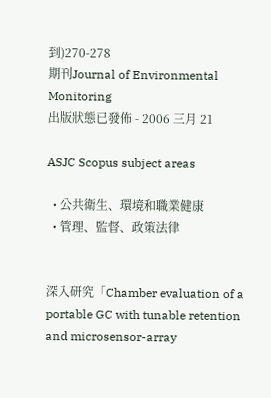到)270-278
期刊Journal of Environmental Monitoring
出版狀態已發佈 - 2006 三月 21

ASJC Scopus subject areas

  • 公共衛生、環境和職業健康
  • 管理、監督、政策法律


深入研究「Chamber evaluation of a portable GC with tunable retention and microsensor-array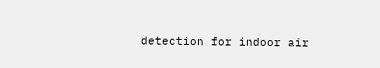detection for indoor air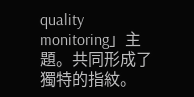quality monitoring」主題。共同形成了獨特的指紋。